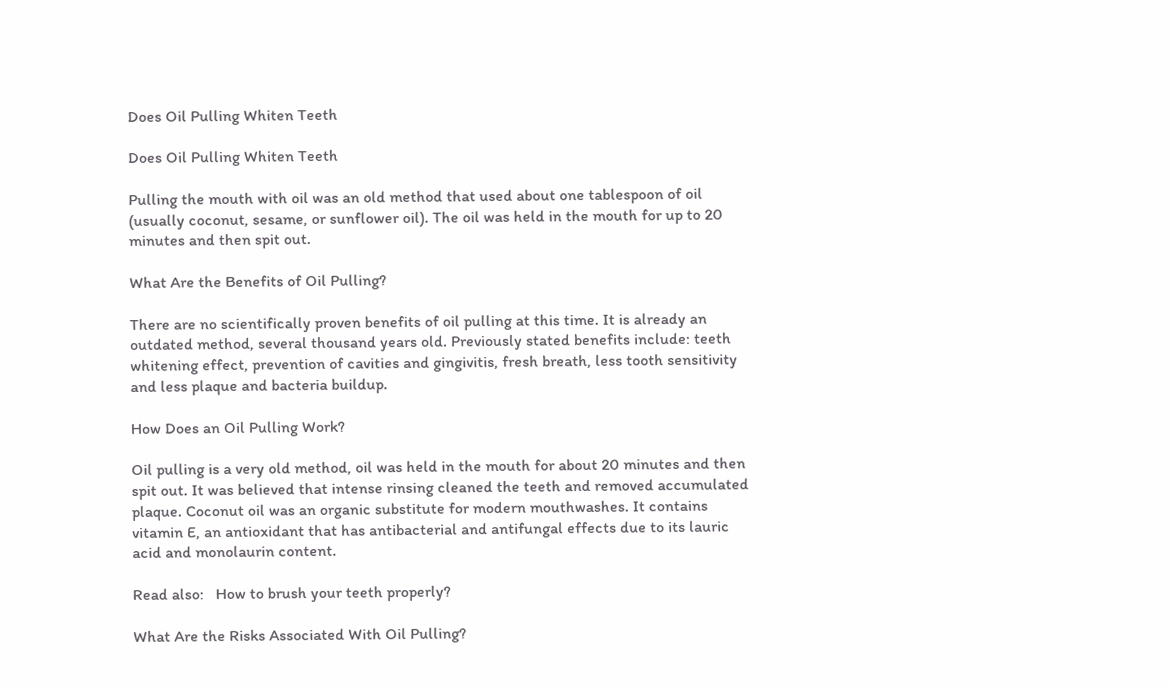Does Oil Pulling Whiten Teeth

Does Oil Pulling Whiten Teeth

Pulling the mouth with oil was an old method that used about one tablespoon of oil (usually coconut, sesame, or sunflower oil). The oil was held in the mouth for up to 20 minutes and then spit out.

What Are the Benefits of Oil Pulling?

There are no scientifically proven benefits of oil pulling at this time. It is already an outdated method, several thousand years old. Previously stated benefits include: teeth whitening effect, prevention of cavities and gingivitis, fresh breath, less tooth sensitivity and less plaque and bacteria buildup.

How Does an Oil Pulling Work?

Oil pulling is a very old method, oil was held in the mouth for about 20 minutes and then spit out. It was believed that intense rinsing cleaned the teeth and removed accumulated plaque. Coconut oil was an organic substitute for modern mouthwashes. It contains vitamin E, an antioxidant that has antibacterial and antifungal effects due to its lauric acid and monolaurin content.

Read also:   How to brush your teeth properly?

What Are the Risks Associated With Oil Pulling?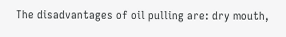The disadvantages of oil pulling are: dry mouth,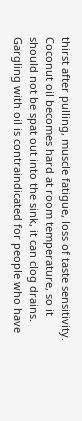thirst after pulling, muscle fatigue, loss of taste sensitivity. Coconut oil becomes hard at room temperature, so it should not be spat out into the sink, it can clog drains. Gargling with oil is contraindicated for people who have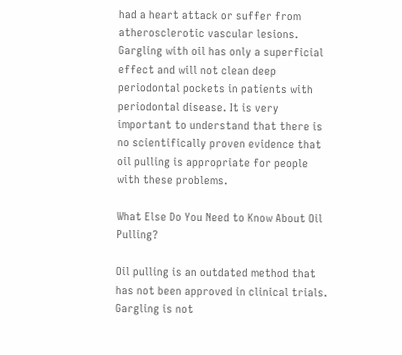had a heart attack or suffer from atherosclerotic vascular lesions. Gargling with oil has only a superficial effect and will not clean deep periodontal pockets in patients with periodontal disease. It is very important to understand that there is no scientifically proven evidence that oil pulling is appropriate for people with these problems.

What Else Do You Need to Know About Oil Pulling?

Oil pulling is an outdated method that has not been approved in clinical trials. Gargling is not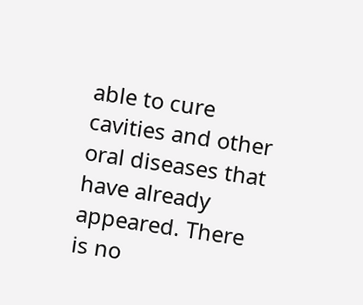able to cure cavities and other oral diseases that have already appeared. There is no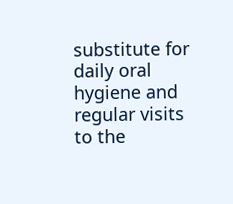substitute for daily oral hygiene and regular visits to the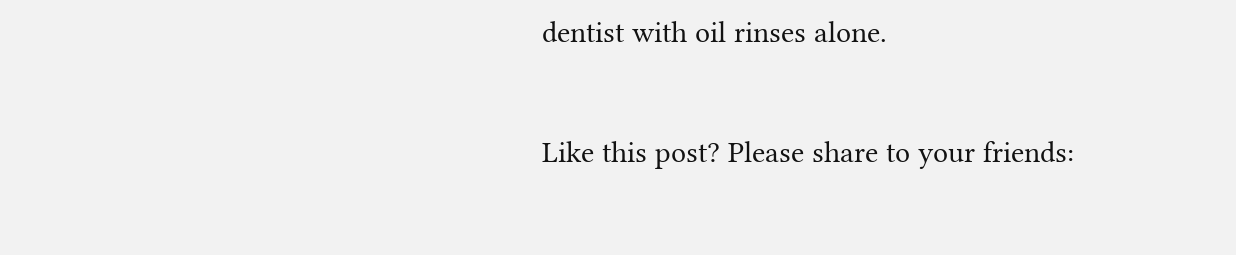dentist with oil rinses alone.

Like this post? Please share to your friends: